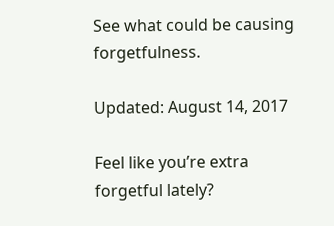See what could be causing forgetfulness.

Updated: August 14, 2017

Feel like you’re extra forgetful lately?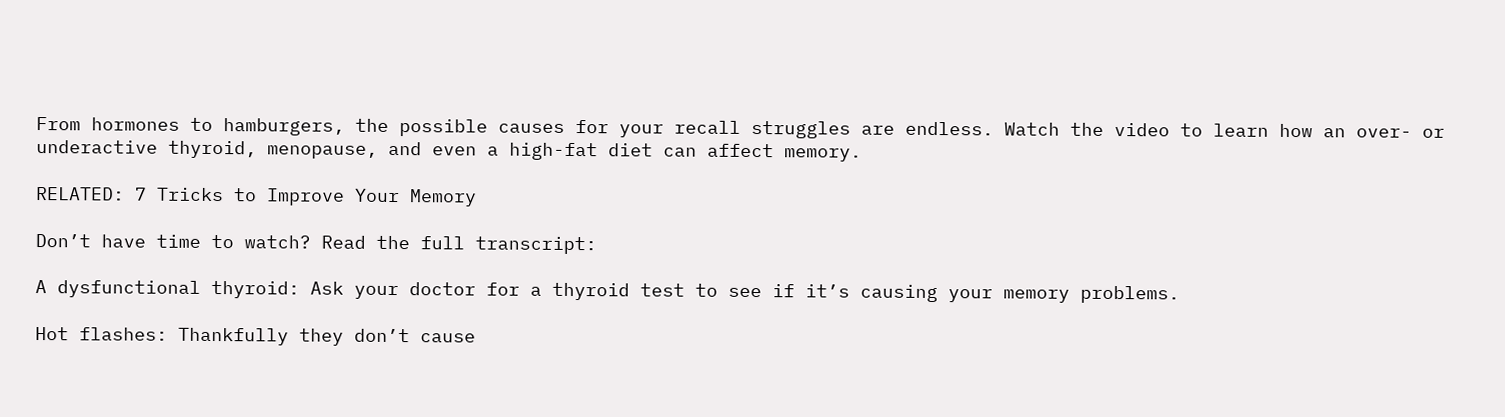From hormones to hamburgers, the possible causes for your recall struggles are endless. Watch the video to learn how an over- or underactive thyroid, menopause, and even a high-fat diet can affect memory.

RELATED: 7 Tricks to Improve Your Memory

Don’t have time to watch? Read the full transcript:

A dysfunctional thyroid: Ask your doctor for a thyroid test to see if it’s causing your memory problems.

Hot flashes: Thankfully they don’t cause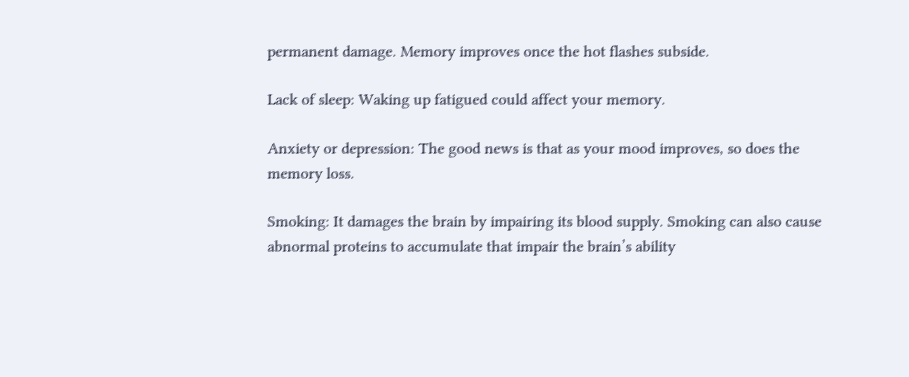permanent damage. Memory improves once the hot flashes subside.

Lack of sleep: Waking up fatigued could affect your memory.

Anxiety or depression: The good news is that as your mood improves, so does the memory loss.

Smoking: It damages the brain by impairing its blood supply. Smoking can also cause abnormal proteins to accumulate that impair the brain’s ability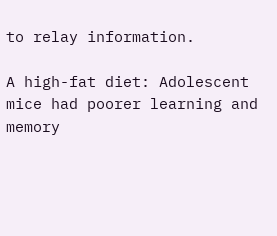to relay information.

A high-fat diet: Adolescent mice had poorer learning and memory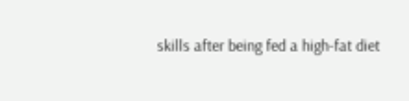skills after being fed a high-fat diet